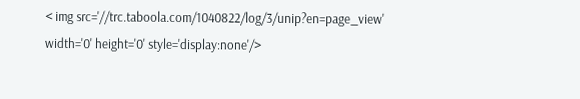< img src='//trc.taboola.com/1040822/log/3/unip?en=page_view' width='0' height='0' style='display:none'/>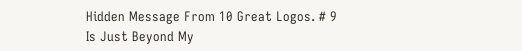Hidden Message From 10 Great Logos. # 9 Is Just Beyond My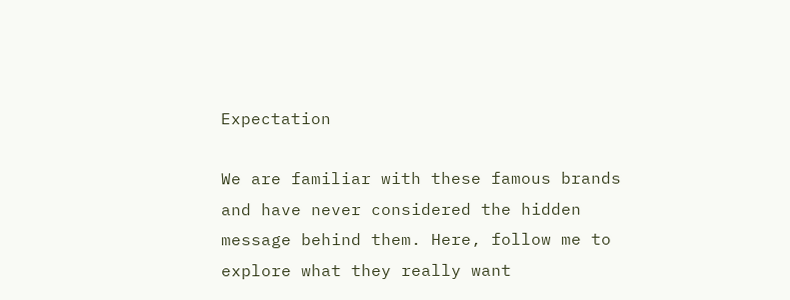Expectation

We are familiar with these famous brands and have never considered the hidden message behind them. Here, follow me to explore what they really want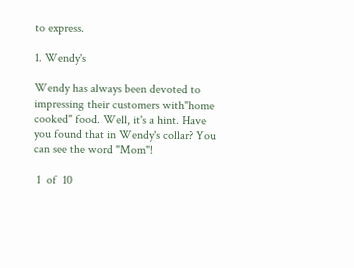to express.

1. Wendy's

Wendy has always been devoted to impressing their customers with"home cooked" food. Well, it's a hint. Have you found that in Wendy's collar? You can see the word "Mom"!

 1  of  10